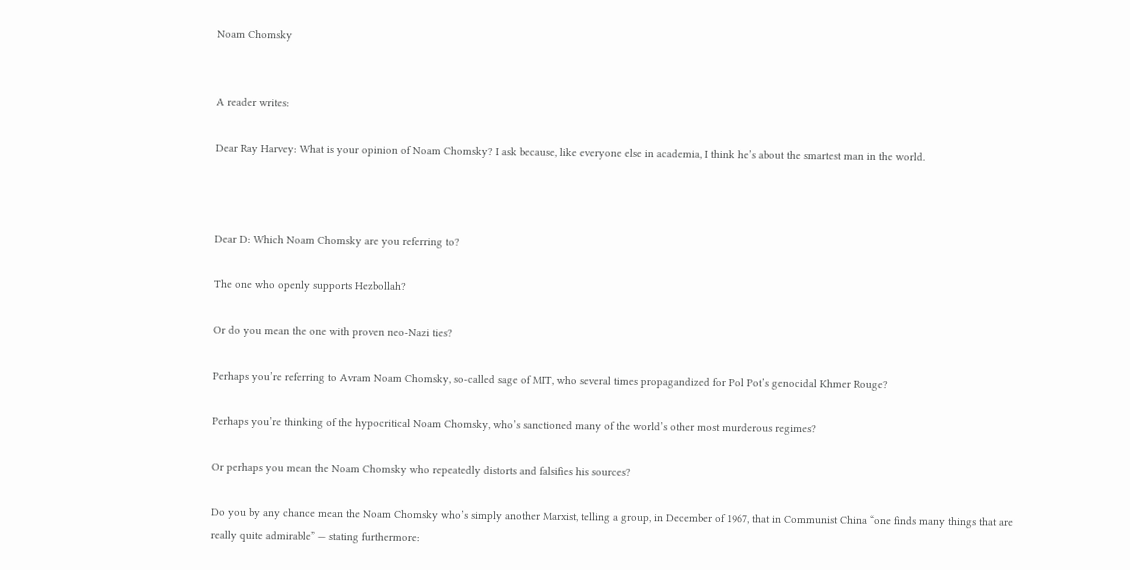Noam Chomsky


A reader writes:

Dear Ray Harvey: What is your opinion of Noam Chomsky? I ask because, like everyone else in academia, I think he’s about the smartest man in the world.



Dear D: Which Noam Chomsky are you referring to?

The one who openly supports Hezbollah?

Or do you mean the one with proven neo-Nazi ties?

Perhaps you’re referring to Avram Noam Chomsky, so-called sage of MIT, who several times propagandized for Pol Pot’s genocidal Khmer Rouge?

Perhaps you’re thinking of the hypocritical Noam Chomsky, who’s sanctioned many of the world’s other most murderous regimes?

Or perhaps you mean the Noam Chomsky who repeatedly distorts and falsifies his sources?

Do you by any chance mean the Noam Chomsky who’s simply another Marxist, telling a group, in December of 1967, that in Communist China “one finds many things that are really quite admirable” — stating furthermore: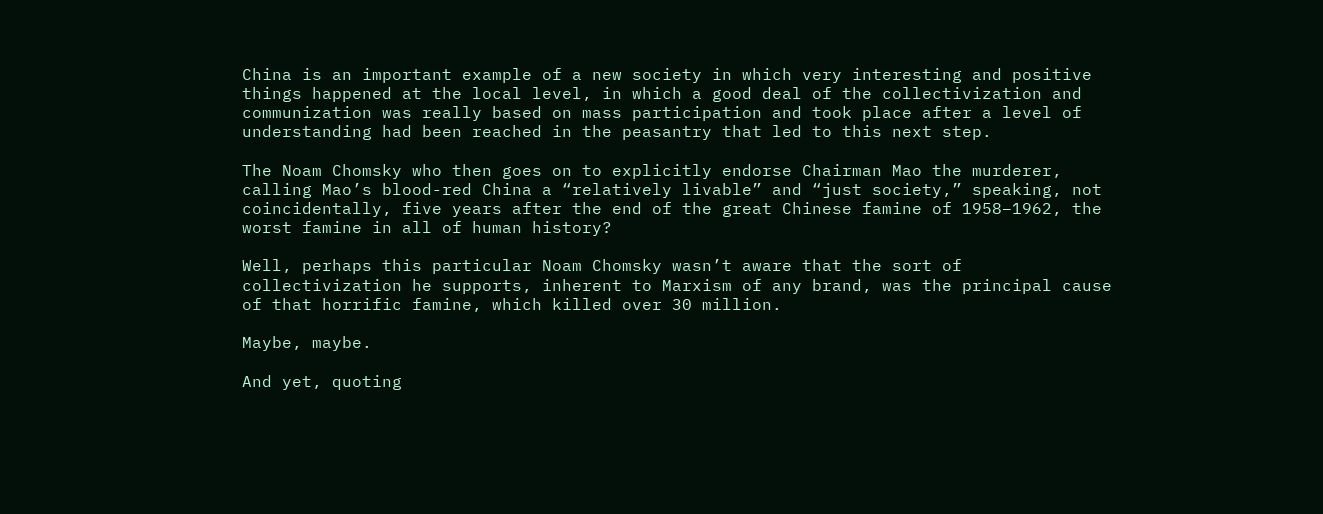China is an important example of a new society in which very interesting and positive things happened at the local level, in which a good deal of the collectivization and communization was really based on mass participation and took place after a level of understanding had been reached in the peasantry that led to this next step.

The Noam Chomsky who then goes on to explicitly endorse Chairman Mao the murderer, calling Mao’s blood-red China a “relatively livable” and “just society,” speaking, not coincidentally, five years after the end of the great Chinese famine of 1958–1962, the worst famine in all of human history?

Well, perhaps this particular Noam Chomsky wasn’t aware that the sort of collectivization he supports, inherent to Marxism of any brand, was the principal cause of that horrific famine, which killed over 30 million.

Maybe, maybe.

And yet, quoting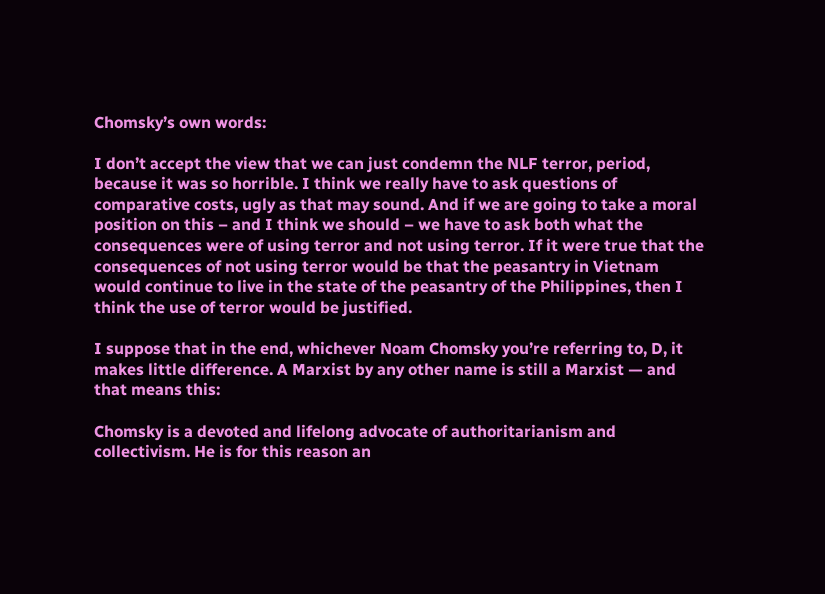Chomsky’s own words:

I don’t accept the view that we can just condemn the NLF terror, period, because it was so horrible. I think we really have to ask questions of comparative costs, ugly as that may sound. And if we are going to take a moral position on this – and I think we should – we have to ask both what the consequences were of using terror and not using terror. If it were true that the consequences of not using terror would be that the peasantry in Vietnam would continue to live in the state of the peasantry of the Philippines, then I think the use of terror would be justified.

I suppose that in the end, whichever Noam Chomsky you’re referring to, D, it makes little difference. A Marxist by any other name is still a Marxist — and that means this:

Chomsky is a devoted and lifelong advocate of authoritarianism and collectivism. He is for this reason an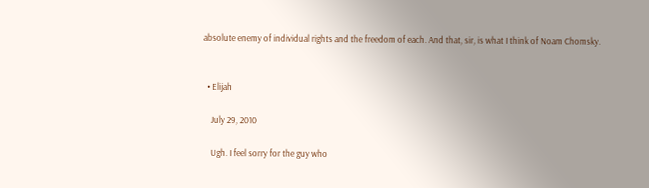absolute enemy of individual rights and the freedom of each. And that, sir, is what I think of Noam Chomsky.


  • Elijah

    July 29, 2010

    Ugh. I feel sorry for the guy who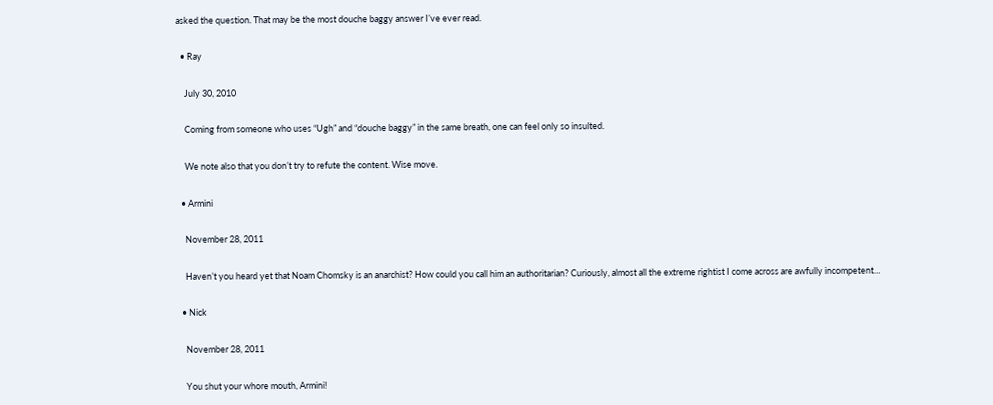asked the question. That may be the most douche baggy answer I’ve ever read.

  • Ray

    July 30, 2010

    Coming from someone who uses “Ugh” and “douche baggy” in the same breath, one can feel only so insulted.

    We note also that you don’t try to refute the content. Wise move.

  • Armini

    November 28, 2011

    Haven’t you heard yet that Noam Chomsky is an anarchist? How could you call him an authoritarian? Curiously, almost all the extreme rightist I come across are awfully incompetent…

  • Nick

    November 28, 2011

    You shut your whore mouth, Armini!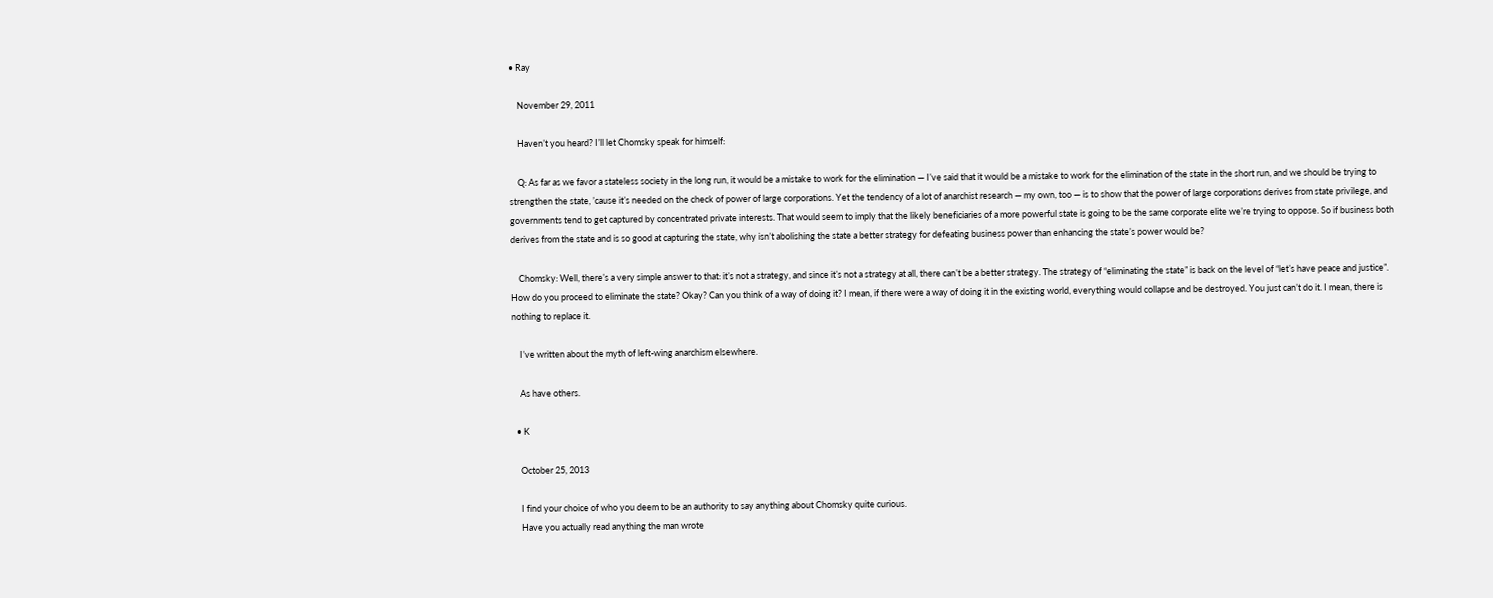• Ray

    November 29, 2011

    Haven’t you heard? I’ll let Chomsky speak for himself:

    Q: As far as we favor a stateless society in the long run, it would be a mistake to work for the elimination — I’ve said that it would be a mistake to work for the elimination of the state in the short run, and we should be trying to strengthen the state, ’cause it’s needed on the check of power of large corporations. Yet the tendency of a lot of anarchist research — my own, too — is to show that the power of large corporations derives from state privilege, and governments tend to get captured by concentrated private interests. That would seem to imply that the likely beneficiaries of a more powerful state is going to be the same corporate elite we’re trying to oppose. So if business both derives from the state and is so good at capturing the state, why isn’t abolishing the state a better strategy for defeating business power than enhancing the state’s power would be?

    Chomsky: Well, there’s a very simple answer to that: it’s not a strategy, and since it’s not a strategy at all, there can’t be a better strategy. The strategy of “eliminating the state” is back on the level of “let’s have peace and justice”. How do you proceed to eliminate the state? Okay? Can you think of a way of doing it? I mean, if there were a way of doing it in the existing world, everything would collapse and be destroyed. You just can’t do it. I mean, there is nothing to replace it.

    I’ve written about the myth of left-wing anarchism elsewhere.

    As have others.

  • K

    October 25, 2013

    I find your choice of who you deem to be an authority to say anything about Chomsky quite curious.
    Have you actually read anything the man wrote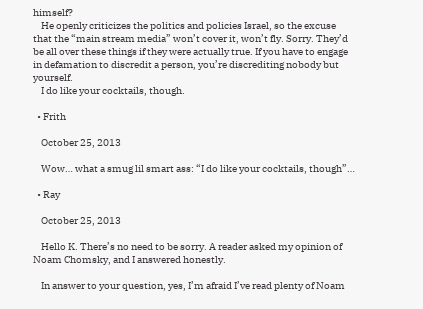himself?
    He openly criticizes the politics and policies Israel, so the excuse that the “main stream media” won’t cover it, won’t fly. Sorry. They’d be all over these things if they were actually true. If you have to engage in defamation to discredit a person, you’re discrediting nobody but yourself.
    I do like your cocktails, though.

  • Frith

    October 25, 2013

    Wow… what a smug lil smart ass: “I do like your cocktails, though”…

  • Ray

    October 25, 2013

    Hello K. There’s no need to be sorry. A reader asked my opinion of Noam Chomsky, and I answered honestly.

    In answer to your question, yes, I’m afraid I’ve read plenty of Noam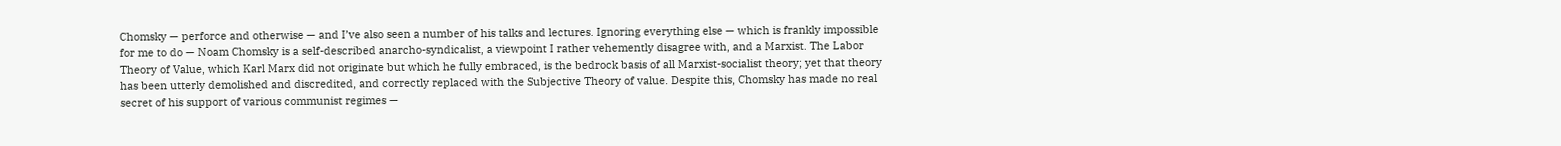Chomsky — perforce and otherwise — and I’ve also seen a number of his talks and lectures. Ignoring everything else — which is frankly impossible for me to do — Noam Chomsky is a self-described anarcho-syndicalist, a viewpoint I rather vehemently disagree with, and a Marxist. The Labor Theory of Value, which Karl Marx did not originate but which he fully embraced, is the bedrock basis of all Marxist-socialist theory; yet that theory has been utterly demolished and discredited, and correctly replaced with the Subjective Theory of value. Despite this, Chomsky has made no real secret of his support of various communist regimes —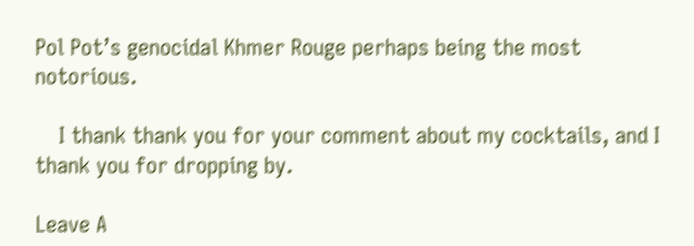Pol Pot’s genocidal Khmer Rouge perhaps being the most notorious.

    I thank thank you for your comment about my cocktails, and I thank you for dropping by.

Leave A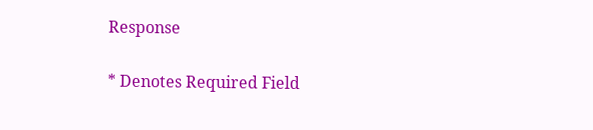Response

* Denotes Required Field